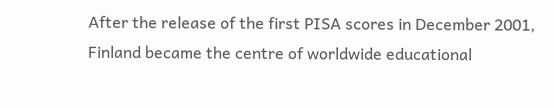After the release of the first PISA scores in December 2001, Finland became the centre of worldwide educational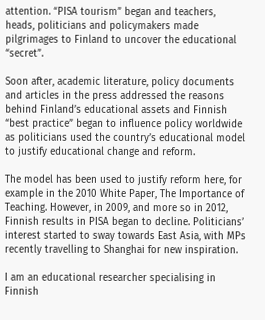attention. “PISA tourism” began and teachers, heads, politicians and policymakers made pilgrimages to Finland to uncover the educational “secret”.

Soon after, academic literature, policy documents and articles in the press addressed the reasons behind Finland’s educational assets and Finnish “best practice” began to influence policy worldwide as politicians used the country’s educational model to justify educational change and reform.

The model has been used to justify reform here, for example in the 2010 White Paper, The Importance of Teaching. However, in 2009, and more so in 2012, Finnish results in PISA began to decline. Politicians’ interest started to sway towards East Asia, with MPs recently travelling to Shanghai for new inspiration.

I am an educational researcher specialising in Finnish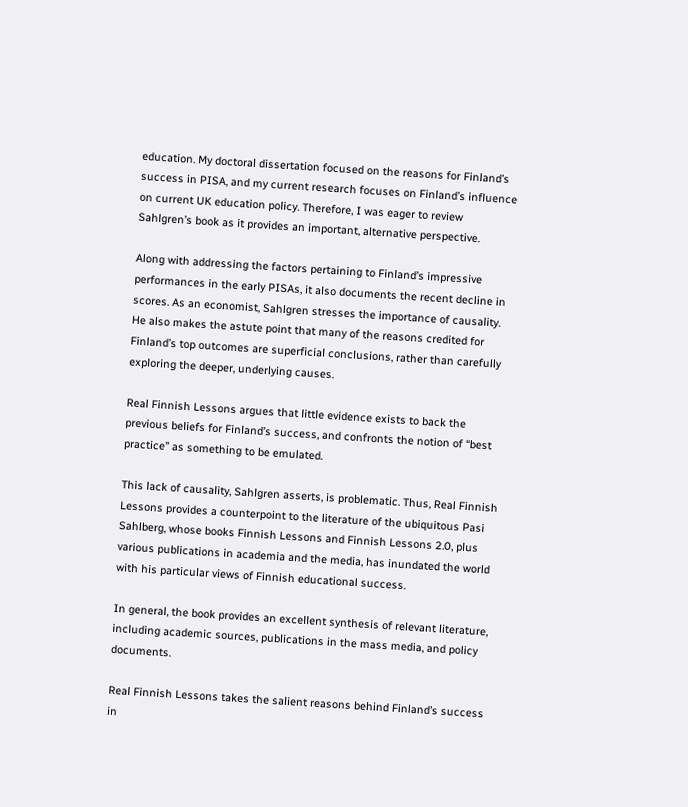education. My doctoral dissertation focused on the reasons for Finland’s success in PISA, and my current research focuses on Finland’s influence on current UK education policy. Therefore, I was eager to review Sahlgren’s book as it provides an important, alternative perspective.

Along with addressing the factors pertaining to Finland’s impressive performances in the early PISAs, it also documents the recent decline in scores. As an economist, Sahlgren stresses the importance of causality. He also makes the astute point that many of the reasons credited for Finland’s top outcomes are superficial conclusions, rather than carefully exploring the deeper, underlying causes.

Real Finnish Lessons argues that little evidence exists to back the previous beliefs for Finland’s success, and confronts the notion of “best practice” as something to be emulated.

This lack of causality, Sahlgren asserts, is problematic. Thus, Real Finnish Lessons provides a counterpoint to the literature of the ubiquitous Pasi Sahlberg, whose books Finnish Lessons and Finnish Lessons 2.0, plus various publications in academia and the media, has inundated the world with his particular views of Finnish educational success.

In general, the book provides an excellent synthesis of relevant literature, including academic sources, publications in the mass media, and policy documents.

Real Finnish Lessons takes the salient reasons behind Finland’s success in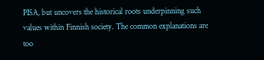PISA, but uncovers the historical roots underpinning such values within Finnish society. The common explanations are too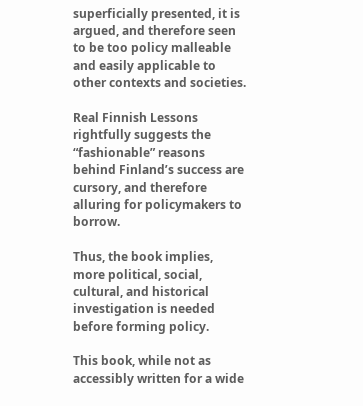superficially presented, it is argued, and therefore seen to be too policy malleable and easily applicable to other contexts and societies.

Real Finnish Lessons rightfully suggests the “fashionable” reasons behind Finland’s success are cursory, and therefore alluring for policymakers to borrow.

Thus, the book implies, more political, social, cultural, and historical investigation is needed before forming policy.

This book, while not as accessibly written for a wide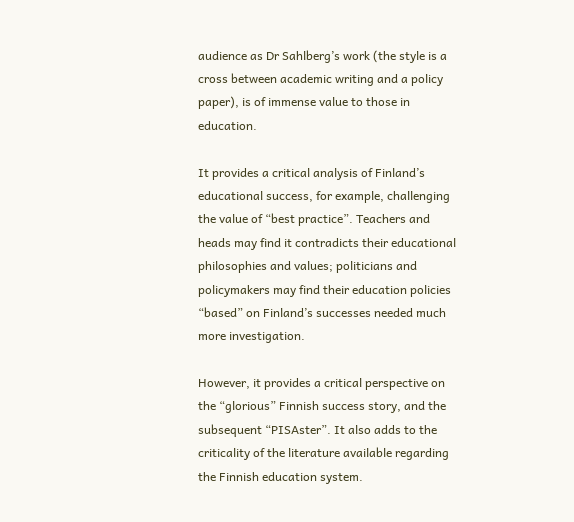audience as Dr Sahlberg’s work (the style is a cross between academic writing and a policy paper), is of immense value to those in education.

It provides a critical analysis of Finland’s educational success, for example, challenging the value of “best practice”. Teachers and heads may find it contradicts their educational philosophies and values; politicians and policymakers may find their education policies “based” on Finland’s successes needed much more investigation.

However, it provides a critical perspective on the “glorious” Finnish success story, and the subsequent “PISAster”. It also adds to the criticality of the literature available regarding the Finnish education system.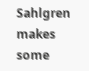Sahlgren makes some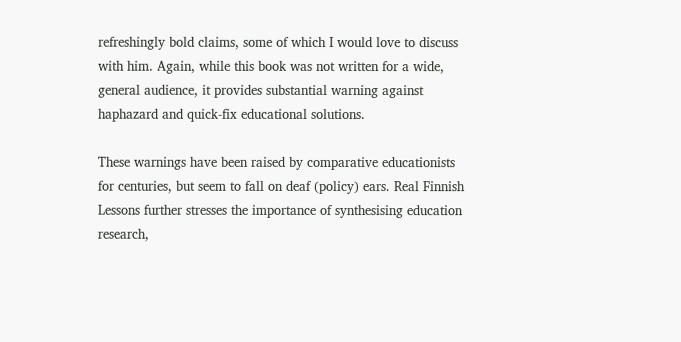refreshingly bold claims, some of which I would love to discuss with him. Again, while this book was not written for a wide, general audience, it provides substantial warning against haphazard and quick-fix educational solutions.

These warnings have been raised by comparative educationists for centuries, but seem to fall on deaf (policy) ears. Real Finnish Lessons further stresses the importance of synthesising education research,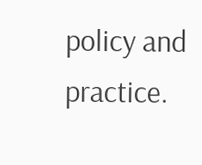policy and practice.